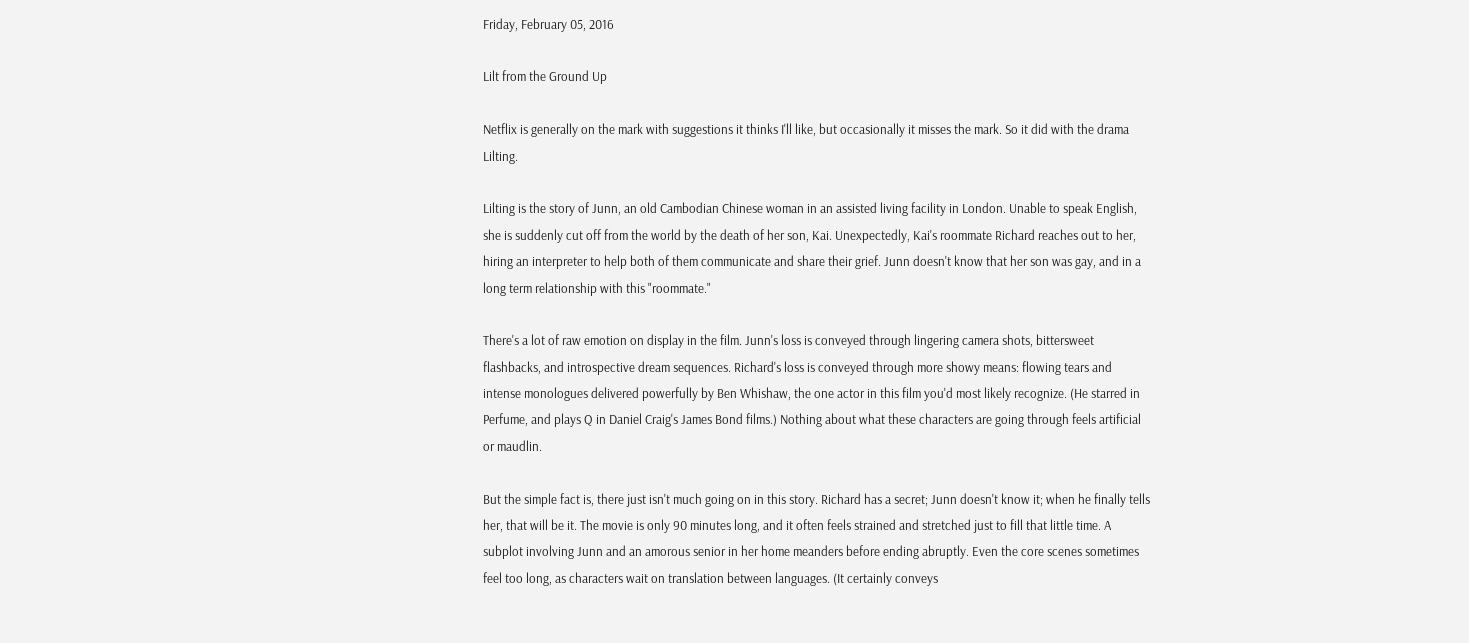Friday, February 05, 2016

Lilt from the Ground Up

Netflix is generally on the mark with suggestions it thinks I'll like, but occasionally it misses the mark. So it did with the drama Lilting.

Lilting is the story of Junn, an old Cambodian Chinese woman in an assisted living facility in London. Unable to speak English, she is suddenly cut off from the world by the death of her son, Kai. Unexpectedly, Kai's roommate Richard reaches out to her, hiring an interpreter to help both of them communicate and share their grief. Junn doesn't know that her son was gay, and in a long term relationship with this "roommate."

There's a lot of raw emotion on display in the film. Junn's loss is conveyed through lingering camera shots, bittersweet flashbacks, and introspective dream sequences. Richard's loss is conveyed through more showy means: flowing tears and intense monologues delivered powerfully by Ben Whishaw, the one actor in this film you'd most likely recognize. (He starred in Perfume, and plays Q in Daniel Craig's James Bond films.) Nothing about what these characters are going through feels artificial or maudlin.

But the simple fact is, there just isn't much going on in this story. Richard has a secret; Junn doesn't know it; when he finally tells her, that will be it. The movie is only 90 minutes long, and it often feels strained and stretched just to fill that little time. A subplot involving Junn and an amorous senior in her home meanders before ending abruptly. Even the core scenes sometimes feel too long, as characters wait on translation between languages. (It certainly conveys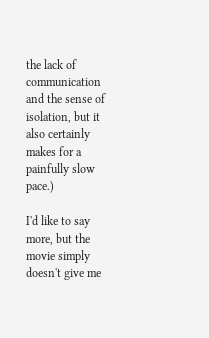the lack of communication and the sense of isolation, but it also certainly makes for a painfully slow pace.)

I'd like to say more, but the movie simply doesn't give me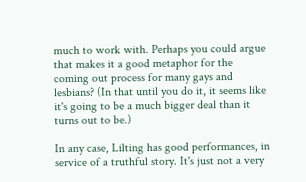much to work with. Perhaps you could argue that makes it a good metaphor for the coming out process for many gays and lesbians? (In that until you do it, it seems like it's going to be a much bigger deal than it turns out to be.)

In any case, Lilting has good performances, in service of a truthful story. It's just not a very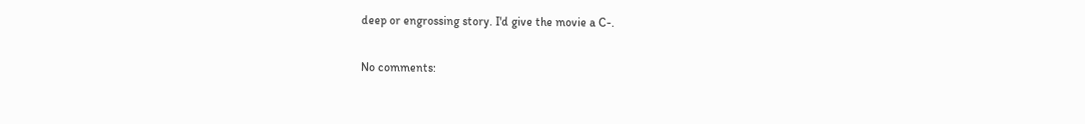deep or engrossing story. I'd give the movie a C-.

No comments: